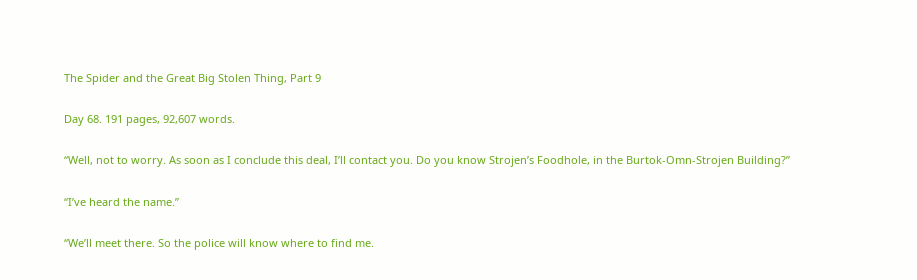The Spider and the Great Big Stolen Thing, Part 9

Day 68. 191 pages, 92,607 words.

“Well, not to worry. As soon as I conclude this deal, I’ll contact you. Do you know Strojen’s Foodhole, in the Burtok-Omn-Strojen Building?”

“I’ve heard the name.”

“We’ll meet there. So the police will know where to find me.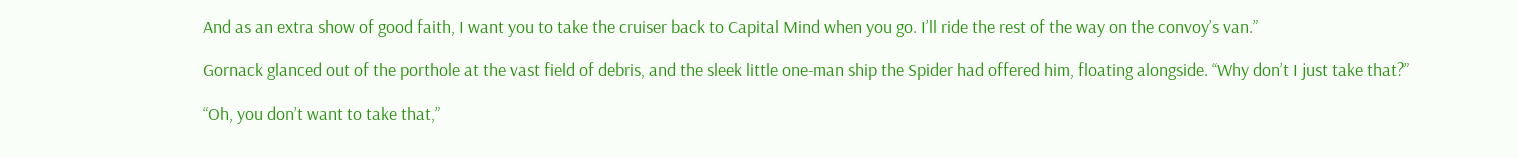And as an extra show of good faith, I want you to take the cruiser back to Capital Mind when you go. I’ll ride the rest of the way on the convoy’s van.”

Gornack glanced out of the porthole at the vast field of debris, and the sleek little one-man ship the Spider had offered him, floating alongside. “Why don’t I just take that?”

“Oh, you don’t want to take that,”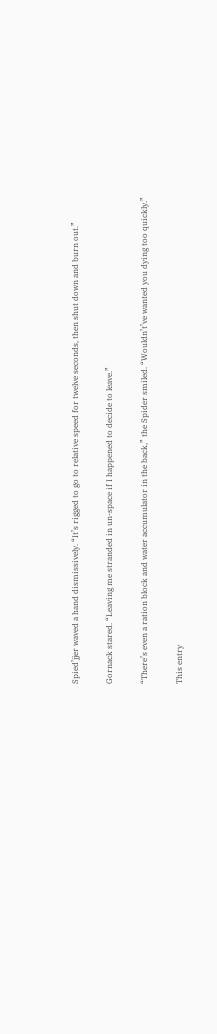Spied’jjer waved a hand dismissively. “It’s rigged to go to relative speed for twelve seconds, then shut down and burn out.”

Gornack stared. “Leaving me stranded in un-space if I happened to decide to leave.”

“There’s even a ration block and water accumulator in the back,” the Spider smiled. “Wouldn’t’ve wanted you dying too quickly.”

This entry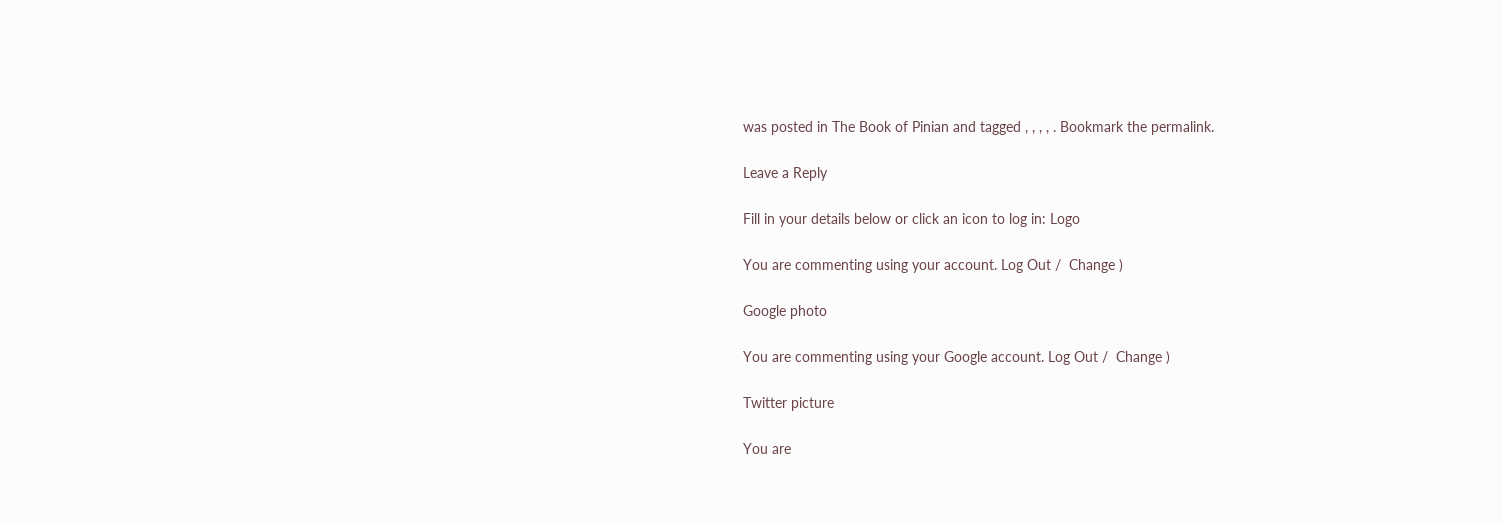was posted in The Book of Pinian and tagged , , , , . Bookmark the permalink.

Leave a Reply

Fill in your details below or click an icon to log in: Logo

You are commenting using your account. Log Out /  Change )

Google photo

You are commenting using your Google account. Log Out /  Change )

Twitter picture

You are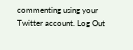commenting using your Twitter account. Log Out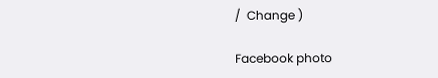/  Change )

Facebook photo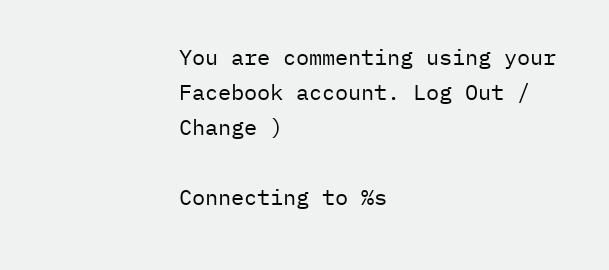You are commenting using your Facebook account. Log Out /  Change )

Connecting to %s